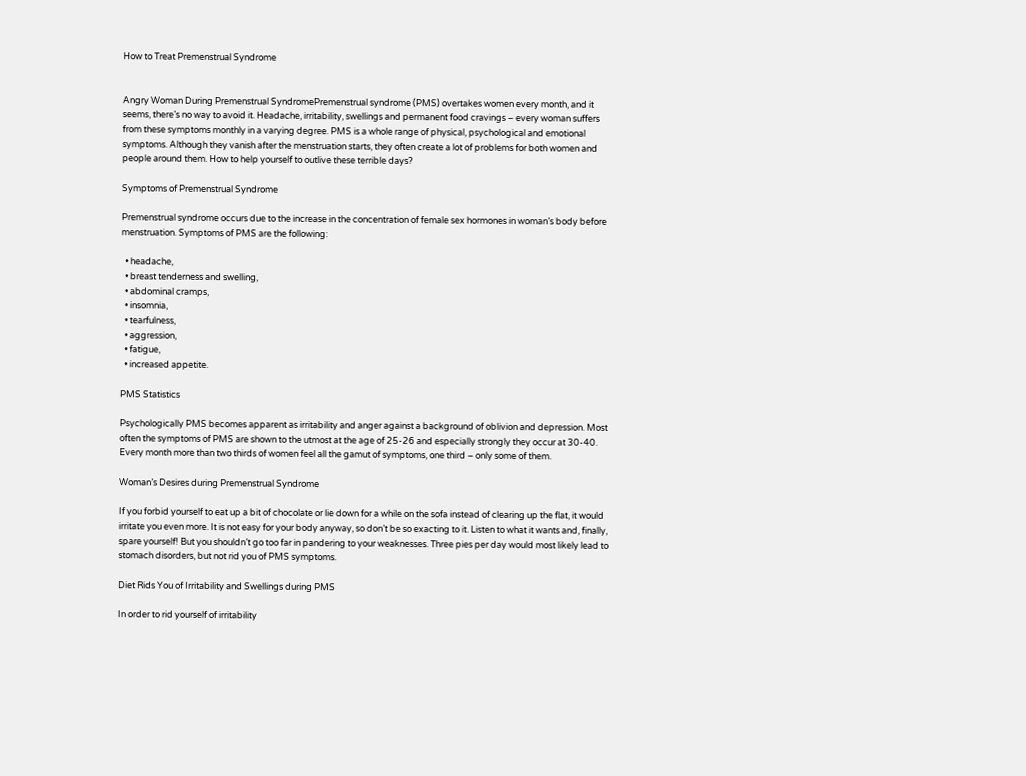How to Treat Premenstrual Syndrome


Angry Woman During Premenstrual SyndromePremenstrual syndrome (PMS) overtakes women every month, and it seems, there’s no way to avoid it. Headache, irritability, swellings and permanent food cravings – every woman suffers from these symptoms monthly in a varying degree. PMS is a whole range of physical, psychological and emotional symptoms. Although they vanish after the menstruation starts, they often create a lot of problems for both women and people around them. How to help yourself to outlive these terrible days?

Symptoms of Premenstrual Syndrome

Premenstrual syndrome occurs due to the increase in the concentration of female sex hormones in woman’s body before menstruation. Symptoms of PMS are the following:

  • headache,
  • breast tenderness and swelling,
  • abdominal cramps,
  • insomnia,
  • tearfulness,
  • aggression,
  • fatigue,
  • increased appetite.

PMS Statistics

Psychologically PMS becomes apparent as irritability and anger against a background of oblivion and depression. Most often the symptoms of PMS are shown to the utmost at the age of 25-26 and especially strongly they occur at 30-40. Every month more than two thirds of women feel all the gamut of symptoms, one third – only some of them.

Woman’s Desires during Premenstrual Syndrome

If you forbid yourself to eat up a bit of chocolate or lie down for a while on the sofa instead of clearing up the flat, it would irritate you even more. It is not easy for your body anyway, so don’t be so exacting to it. Listen to what it wants and, finally, spare yourself! But you shouldn’t go too far in pandering to your weaknesses. Three pies per day would most likely lead to stomach disorders, but not rid you of PMS symptoms.

Diet Rids You of Irritability and Swellings during PMS

In order to rid yourself of irritability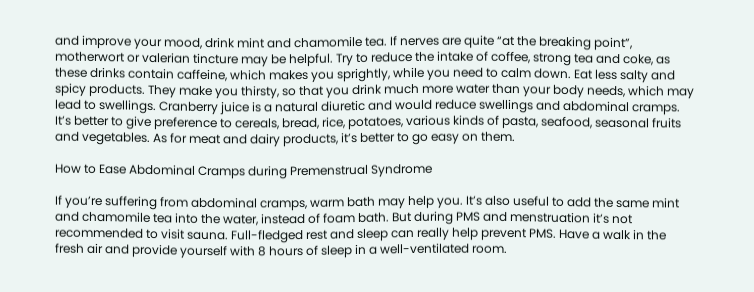and improve your mood, drink mint and chamomile tea. If nerves are quite “at the breaking point”, motherwort or valerian tincture may be helpful. Try to reduce the intake of coffee, strong tea and coke, as these drinks contain caffeine, which makes you sprightly, while you need to calm down. Eat less salty and spicy products. They make you thirsty, so that you drink much more water than your body needs, which may lead to swellings. Cranberry juice is a natural diuretic and would reduce swellings and abdominal cramps. It’s better to give preference to cereals, bread, rice, potatoes, various kinds of pasta, seafood, seasonal fruits and vegetables. As for meat and dairy products, it’s better to go easy on them.

How to Ease Abdominal Cramps during Premenstrual Syndrome

If you’re suffering from abdominal cramps, warm bath may help you. It’s also useful to add the same mint and chamomile tea into the water, instead of foam bath. But during PMS and menstruation it’s not recommended to visit sauna. Full-fledged rest and sleep can really help prevent PMS. Have a walk in the fresh air and provide yourself with 8 hours of sleep in a well-ventilated room.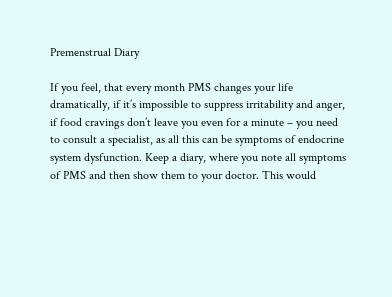Premenstrual Diary

If you feel, that every month PMS changes your life dramatically, if it’s impossible to suppress irritability and anger, if food cravings don’t leave you even for a minute – you need to consult a specialist, as all this can be symptoms of endocrine system dysfunction. Keep a diary, where you note all symptoms of PMS and then show them to your doctor. This would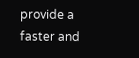provide a faster and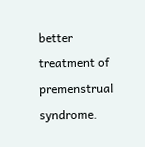better treatment of premenstrual syndrome.